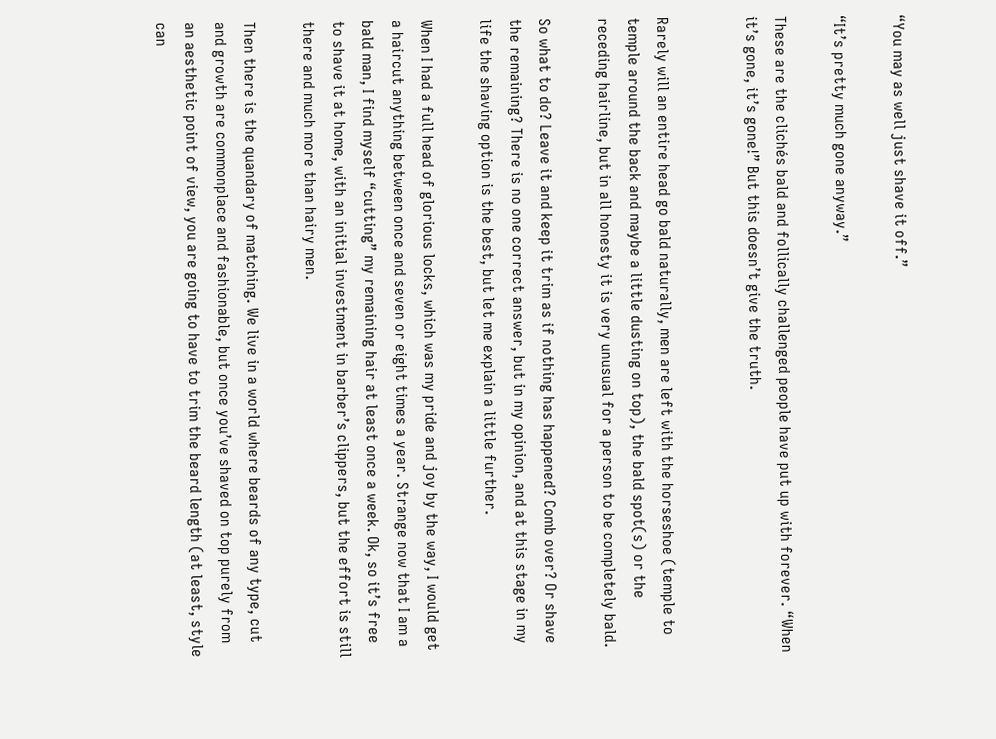“You may as well just shave it off.”

“It’s pretty much gone anyway.”

These are the clichés bald and follically challenged people have put up with forever. “When it’s gone, it’s gone!” But this doesn’t give the truth.


Rarely will an entire head go bald naturally, men are left with the horseshoe (temple to temple around the back and maybe a little dusting on top), the bald spot(s) or the receding hairline, but in all honesty it is very unusual for a person to be completely bald.

So what to do? Leave it and keep it trim as if nothing has happened? Comb over? Or shave the remaining? There is no one correct answer, but in my opinion, and at this stage in my life the shaving option is the best, but let me explain a little further.

When I had a full head of glorious locks, which was my pride and joy by the way, I would get a haircut anything between once and seven or eight times a year. Strange now that I am a bald man, I find myself “cutting” my remaining hair at least once a week. Ok, so it’s free to shave it at home, with an initial investment in barber’s clippers, but the effort is still there and much more than hairy men.

Then there is the quandary of matching. We live in a world where beards of any type, cut and growth are commonplace and fashionable, but once you’ve shaved on top purely from an aesthetic point of view, you are going to have to trim the beard length (at least, style can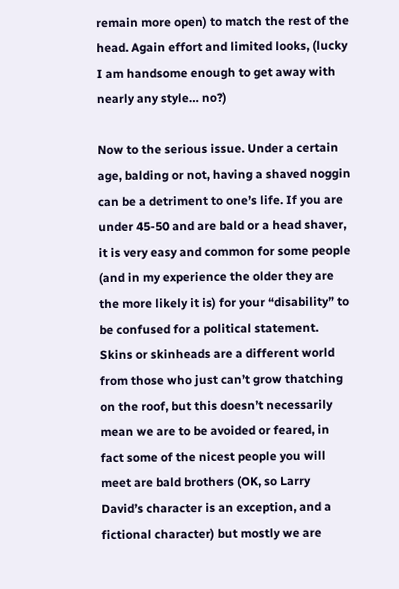remain more open) to match the rest of the head. Again effort and limited looks, (lucky I am handsome enough to get away with nearly any style… no?)

Now to the serious issue. Under a certain age, balding or not, having a shaved noggin can be a detriment to one’s life. If you are under 45-50 and are bald or a head shaver, it is very easy and common for some people (and in my experience the older they are the more likely it is) for your “disability” to be confused for a political statement. Skins or skinheads are a different world from those who just can’t grow thatching on the roof, but this doesn’t necessarily mean we are to be avoided or feared, in fact some of the nicest people you will meet are bald brothers (OK, so Larry David’s character is an exception, and a fictional character) but mostly we are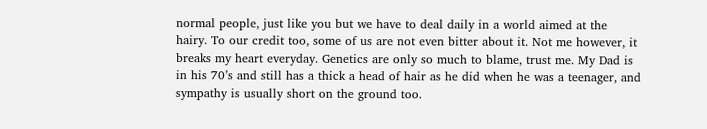normal people, just like you but we have to deal daily in a world aimed at the hairy. To our credit too, some of us are not even bitter about it. Not me however, it breaks my heart everyday. Genetics are only so much to blame, trust me. My Dad is in his 70’s and still has a thick a head of hair as he did when he was a teenager, and sympathy is usually short on the ground too.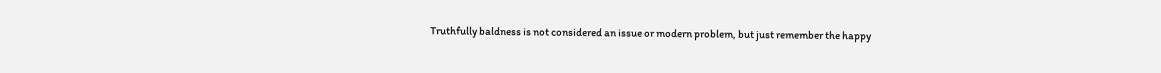Truthfully baldness is not considered an issue or modern problem, but just remember the happy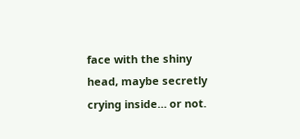face with the shiny head, maybe secretly crying inside… or not.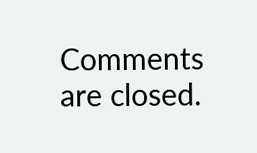Comments are closed.